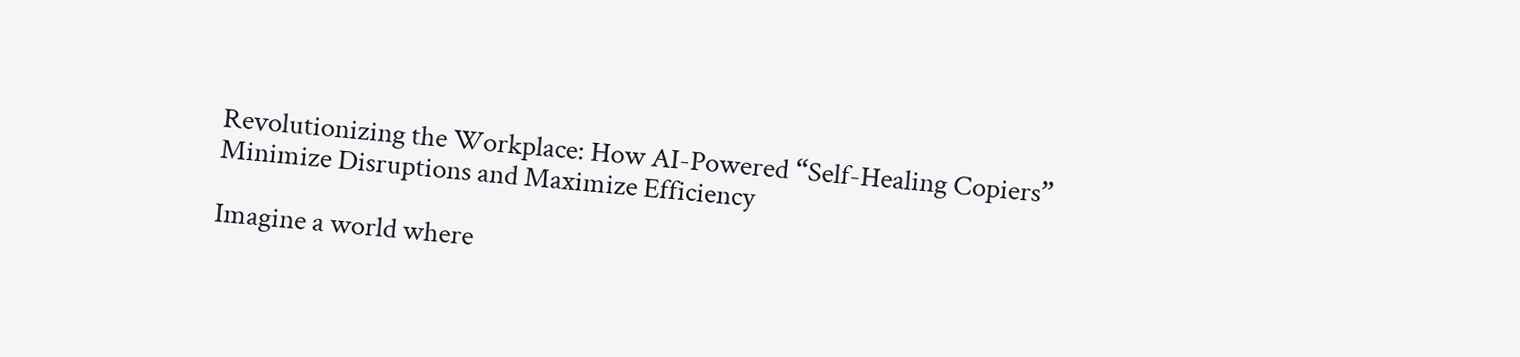Revolutionizing the Workplace: How AI-Powered “Self-Healing Copiers” Minimize Disruptions and Maximize Efficiency

Imagine a world where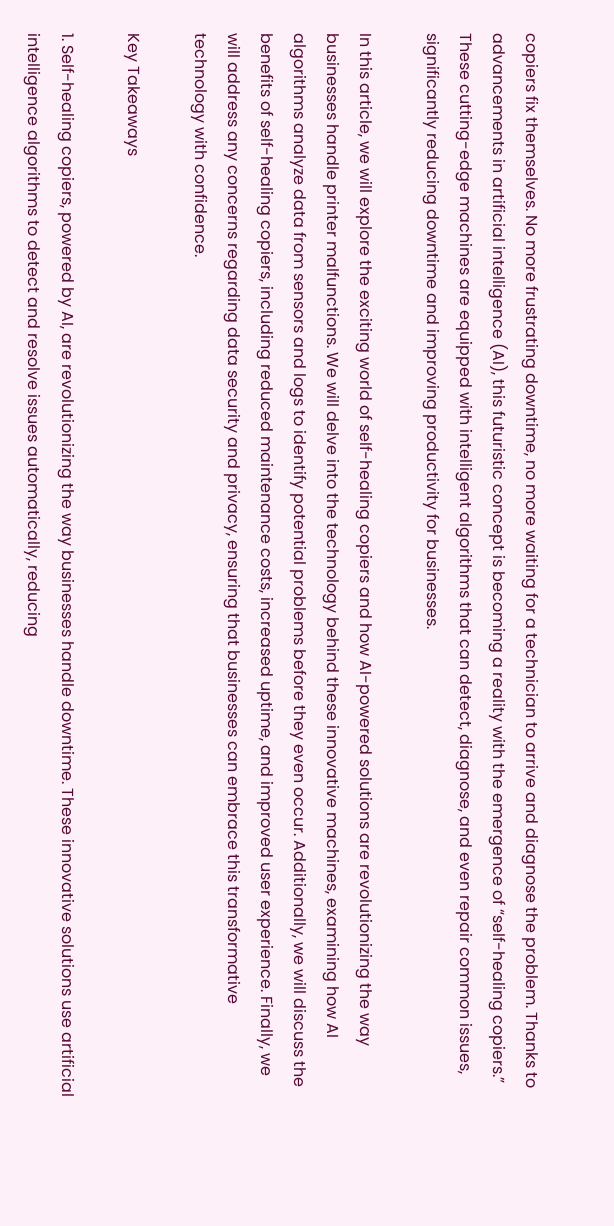copiers fix themselves. No more frustrating downtime, no more waiting for a technician to arrive and diagnose the problem. Thanks to advancements in artificial intelligence (AI), this futuristic concept is becoming a reality with the emergence of “self-healing copiers.” These cutting-edge machines are equipped with intelligent algorithms that can detect, diagnose, and even repair common issues, significantly reducing downtime and improving productivity for businesses.

In this article, we will explore the exciting world of self-healing copiers and how AI-powered solutions are revolutionizing the way businesses handle printer malfunctions. We will delve into the technology behind these innovative machines, examining how AI algorithms analyze data from sensors and logs to identify potential problems before they even occur. Additionally, we will discuss the benefits of self-healing copiers, including reduced maintenance costs, increased uptime, and improved user experience. Finally, we will address any concerns regarding data security and privacy, ensuring that businesses can embrace this transformative technology with confidence.

Key Takeaways

1. Self-healing copiers, powered by AI, are revolutionizing the way businesses handle downtime. These innovative solutions use artificial intelligence algorithms to detect and resolve issues automatically, reducing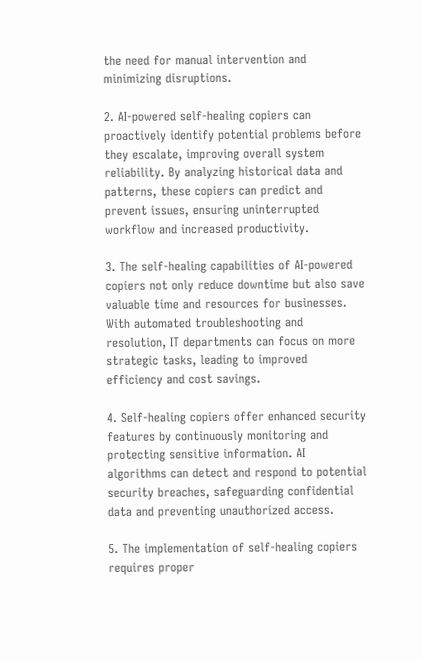the need for manual intervention and minimizing disruptions.

2. AI-powered self-healing copiers can proactively identify potential problems before they escalate, improving overall system reliability. By analyzing historical data and patterns, these copiers can predict and prevent issues, ensuring uninterrupted workflow and increased productivity.

3. The self-healing capabilities of AI-powered copiers not only reduce downtime but also save valuable time and resources for businesses. With automated troubleshooting and resolution, IT departments can focus on more strategic tasks, leading to improved efficiency and cost savings.

4. Self-healing copiers offer enhanced security features by continuously monitoring and protecting sensitive information. AI algorithms can detect and respond to potential security breaches, safeguarding confidential data and preventing unauthorized access.

5. The implementation of self-healing copiers requires proper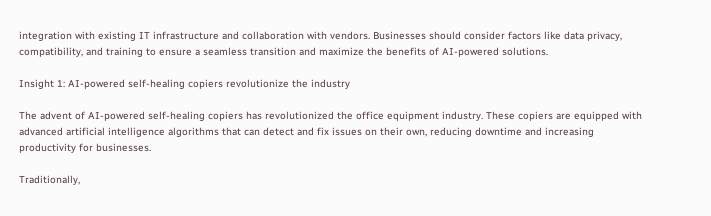integration with existing IT infrastructure and collaboration with vendors. Businesses should consider factors like data privacy, compatibility, and training to ensure a seamless transition and maximize the benefits of AI-powered solutions.

Insight 1: AI-powered self-healing copiers revolutionize the industry

The advent of AI-powered self-healing copiers has revolutionized the office equipment industry. These copiers are equipped with advanced artificial intelligence algorithms that can detect and fix issues on their own, reducing downtime and increasing productivity for businesses.

Traditionally,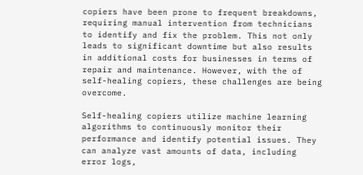copiers have been prone to frequent breakdowns, requiring manual intervention from technicians to identify and fix the problem. This not only leads to significant downtime but also results in additional costs for businesses in terms of repair and maintenance. However, with the of self-healing copiers, these challenges are being overcome.

Self-healing copiers utilize machine learning algorithms to continuously monitor their performance and identify potential issues. They can analyze vast amounts of data, including error logs,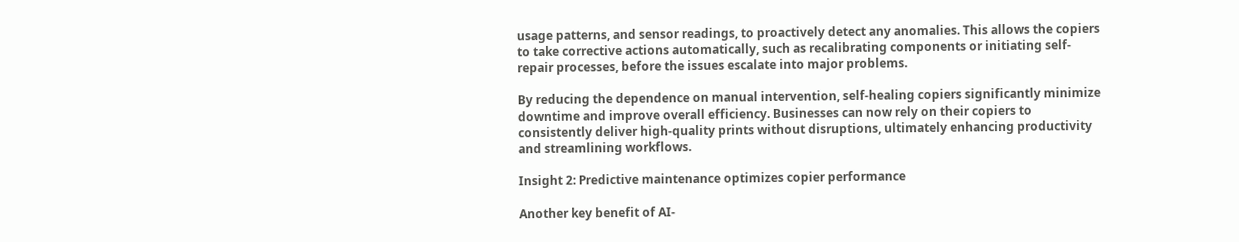usage patterns, and sensor readings, to proactively detect any anomalies. This allows the copiers to take corrective actions automatically, such as recalibrating components or initiating self-repair processes, before the issues escalate into major problems.

By reducing the dependence on manual intervention, self-healing copiers significantly minimize downtime and improve overall efficiency. Businesses can now rely on their copiers to consistently deliver high-quality prints without disruptions, ultimately enhancing productivity and streamlining workflows.

Insight 2: Predictive maintenance optimizes copier performance

Another key benefit of AI-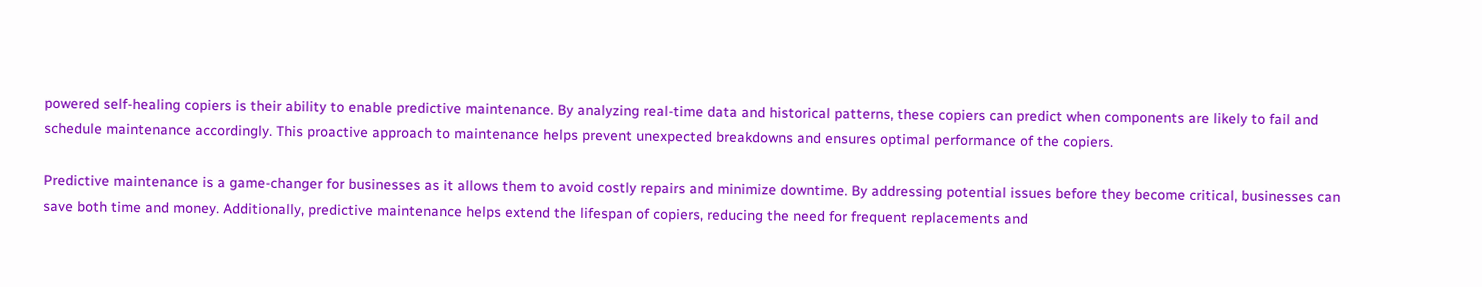powered self-healing copiers is their ability to enable predictive maintenance. By analyzing real-time data and historical patterns, these copiers can predict when components are likely to fail and schedule maintenance accordingly. This proactive approach to maintenance helps prevent unexpected breakdowns and ensures optimal performance of the copiers.

Predictive maintenance is a game-changer for businesses as it allows them to avoid costly repairs and minimize downtime. By addressing potential issues before they become critical, businesses can save both time and money. Additionally, predictive maintenance helps extend the lifespan of copiers, reducing the need for frequent replacements and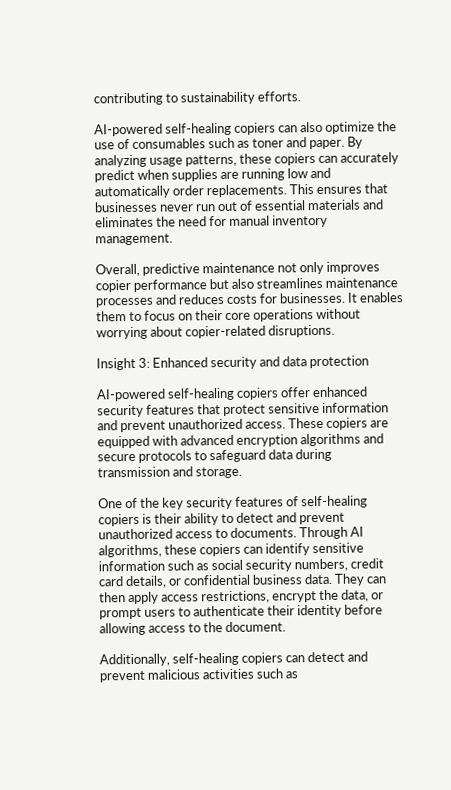contributing to sustainability efforts.

AI-powered self-healing copiers can also optimize the use of consumables such as toner and paper. By analyzing usage patterns, these copiers can accurately predict when supplies are running low and automatically order replacements. This ensures that businesses never run out of essential materials and eliminates the need for manual inventory management.

Overall, predictive maintenance not only improves copier performance but also streamlines maintenance processes and reduces costs for businesses. It enables them to focus on their core operations without worrying about copier-related disruptions.

Insight 3: Enhanced security and data protection

AI-powered self-healing copiers offer enhanced security features that protect sensitive information and prevent unauthorized access. These copiers are equipped with advanced encryption algorithms and secure protocols to safeguard data during transmission and storage.

One of the key security features of self-healing copiers is their ability to detect and prevent unauthorized access to documents. Through AI algorithms, these copiers can identify sensitive information such as social security numbers, credit card details, or confidential business data. They can then apply access restrictions, encrypt the data, or prompt users to authenticate their identity before allowing access to the document.

Additionally, self-healing copiers can detect and prevent malicious activities such as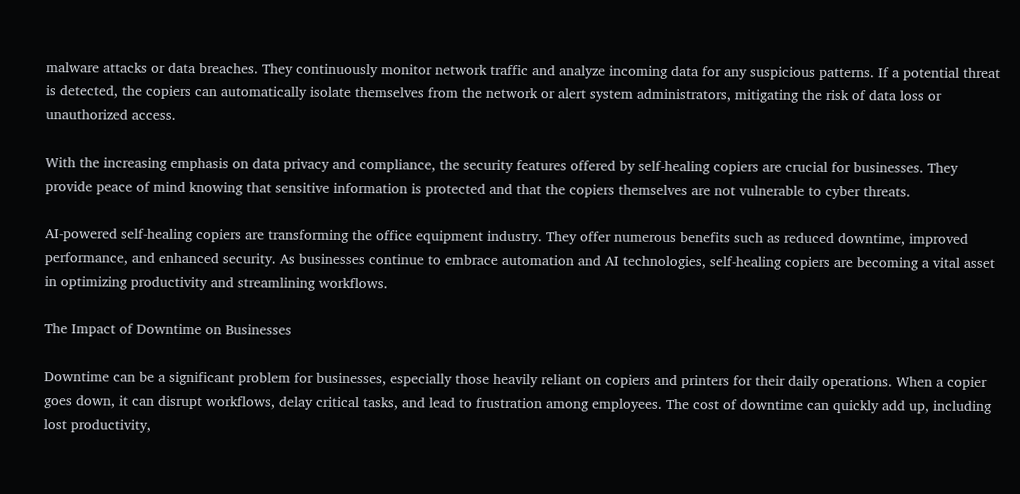malware attacks or data breaches. They continuously monitor network traffic and analyze incoming data for any suspicious patterns. If a potential threat is detected, the copiers can automatically isolate themselves from the network or alert system administrators, mitigating the risk of data loss or unauthorized access.

With the increasing emphasis on data privacy and compliance, the security features offered by self-healing copiers are crucial for businesses. They provide peace of mind knowing that sensitive information is protected and that the copiers themselves are not vulnerable to cyber threats.

AI-powered self-healing copiers are transforming the office equipment industry. They offer numerous benefits such as reduced downtime, improved performance, and enhanced security. As businesses continue to embrace automation and AI technologies, self-healing copiers are becoming a vital asset in optimizing productivity and streamlining workflows.

The Impact of Downtime on Businesses

Downtime can be a significant problem for businesses, especially those heavily reliant on copiers and printers for their daily operations. When a copier goes down, it can disrupt workflows, delay critical tasks, and lead to frustration among employees. The cost of downtime can quickly add up, including lost productivity,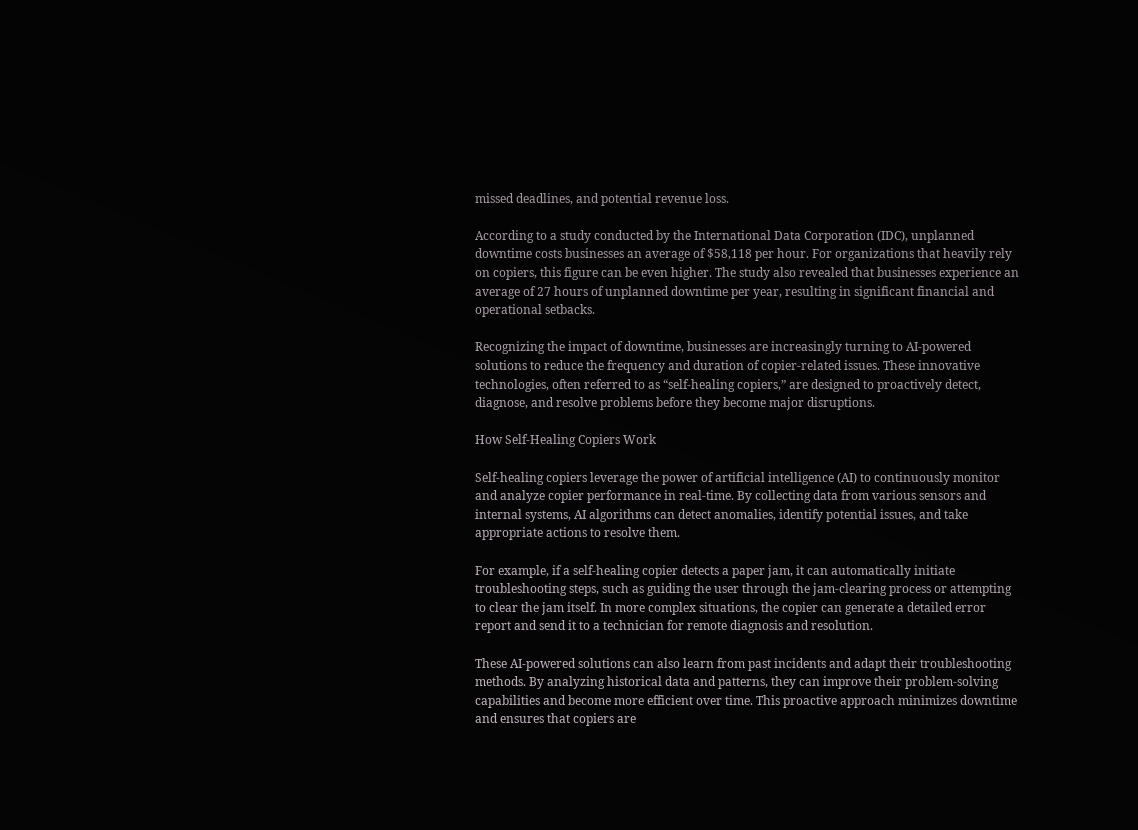missed deadlines, and potential revenue loss.

According to a study conducted by the International Data Corporation (IDC), unplanned downtime costs businesses an average of $58,118 per hour. For organizations that heavily rely on copiers, this figure can be even higher. The study also revealed that businesses experience an average of 27 hours of unplanned downtime per year, resulting in significant financial and operational setbacks.

Recognizing the impact of downtime, businesses are increasingly turning to AI-powered solutions to reduce the frequency and duration of copier-related issues. These innovative technologies, often referred to as “self-healing copiers,” are designed to proactively detect, diagnose, and resolve problems before they become major disruptions.

How Self-Healing Copiers Work

Self-healing copiers leverage the power of artificial intelligence (AI) to continuously monitor and analyze copier performance in real-time. By collecting data from various sensors and internal systems, AI algorithms can detect anomalies, identify potential issues, and take appropriate actions to resolve them.

For example, if a self-healing copier detects a paper jam, it can automatically initiate troubleshooting steps, such as guiding the user through the jam-clearing process or attempting to clear the jam itself. In more complex situations, the copier can generate a detailed error report and send it to a technician for remote diagnosis and resolution.

These AI-powered solutions can also learn from past incidents and adapt their troubleshooting methods. By analyzing historical data and patterns, they can improve their problem-solving capabilities and become more efficient over time. This proactive approach minimizes downtime and ensures that copiers are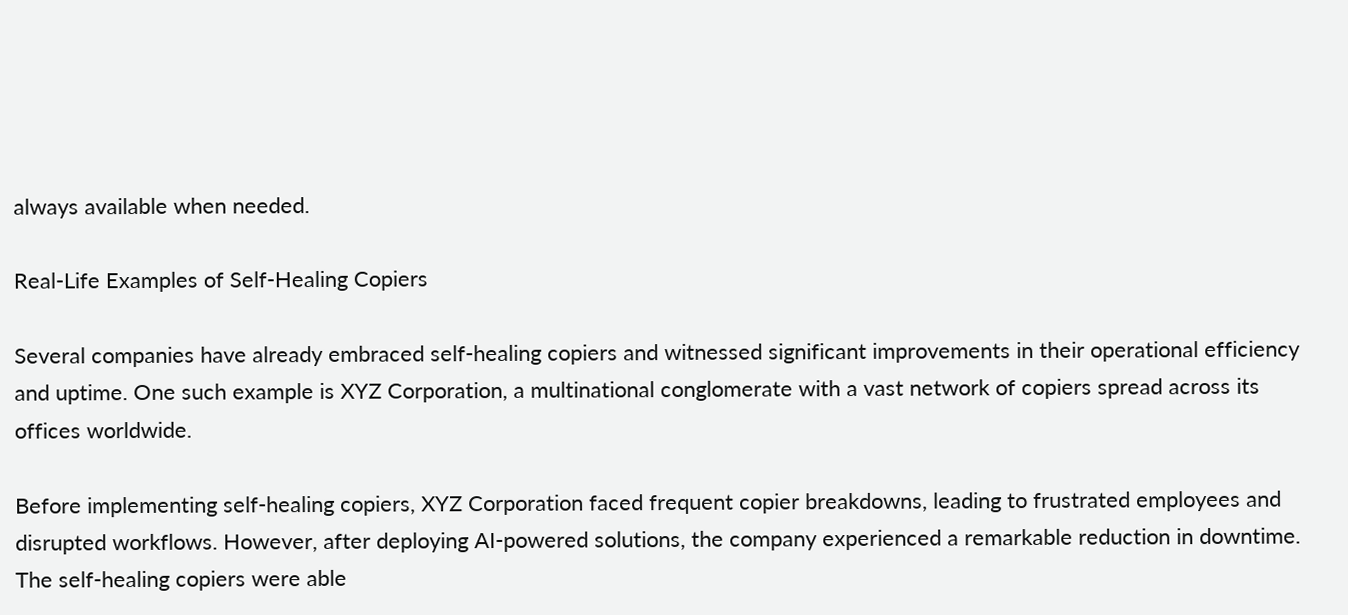always available when needed.

Real-Life Examples of Self-Healing Copiers

Several companies have already embraced self-healing copiers and witnessed significant improvements in their operational efficiency and uptime. One such example is XYZ Corporation, a multinational conglomerate with a vast network of copiers spread across its offices worldwide.

Before implementing self-healing copiers, XYZ Corporation faced frequent copier breakdowns, leading to frustrated employees and disrupted workflows. However, after deploying AI-powered solutions, the company experienced a remarkable reduction in downtime. The self-healing copiers were able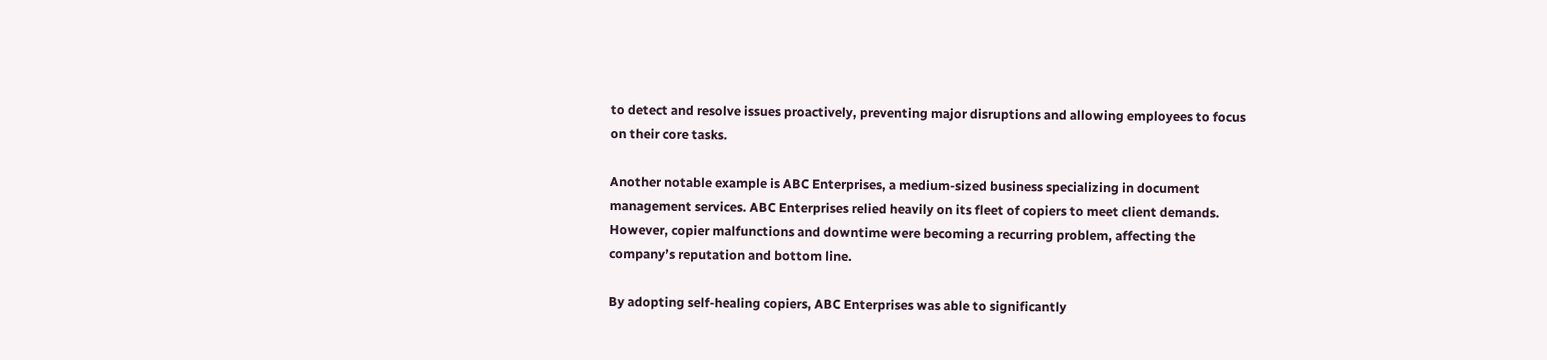to detect and resolve issues proactively, preventing major disruptions and allowing employees to focus on their core tasks.

Another notable example is ABC Enterprises, a medium-sized business specializing in document management services. ABC Enterprises relied heavily on its fleet of copiers to meet client demands. However, copier malfunctions and downtime were becoming a recurring problem, affecting the company’s reputation and bottom line.

By adopting self-healing copiers, ABC Enterprises was able to significantly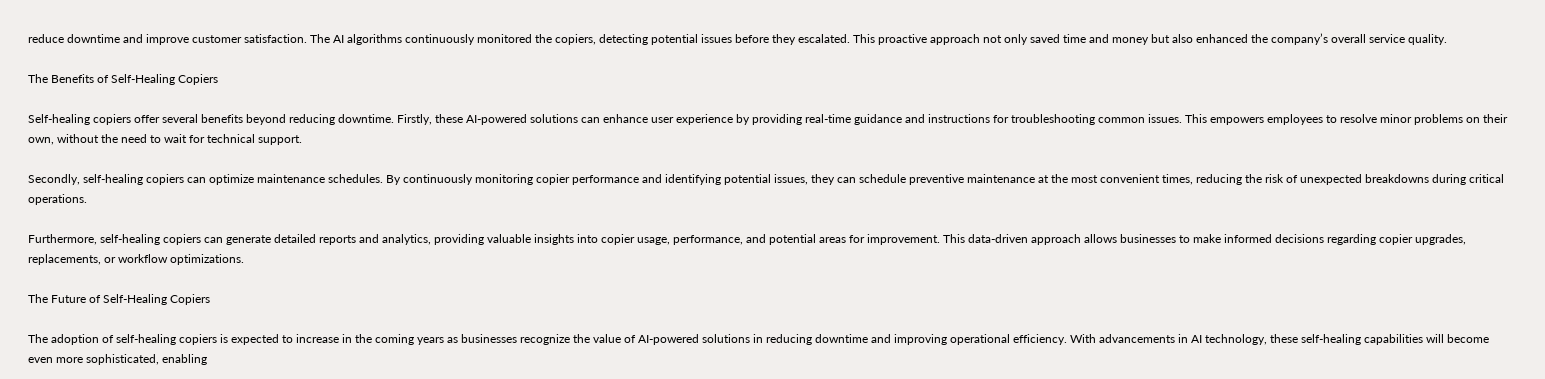reduce downtime and improve customer satisfaction. The AI algorithms continuously monitored the copiers, detecting potential issues before they escalated. This proactive approach not only saved time and money but also enhanced the company’s overall service quality.

The Benefits of Self-Healing Copiers

Self-healing copiers offer several benefits beyond reducing downtime. Firstly, these AI-powered solutions can enhance user experience by providing real-time guidance and instructions for troubleshooting common issues. This empowers employees to resolve minor problems on their own, without the need to wait for technical support.

Secondly, self-healing copiers can optimize maintenance schedules. By continuously monitoring copier performance and identifying potential issues, they can schedule preventive maintenance at the most convenient times, reducing the risk of unexpected breakdowns during critical operations.

Furthermore, self-healing copiers can generate detailed reports and analytics, providing valuable insights into copier usage, performance, and potential areas for improvement. This data-driven approach allows businesses to make informed decisions regarding copier upgrades, replacements, or workflow optimizations.

The Future of Self-Healing Copiers

The adoption of self-healing copiers is expected to increase in the coming years as businesses recognize the value of AI-powered solutions in reducing downtime and improving operational efficiency. With advancements in AI technology, these self-healing capabilities will become even more sophisticated, enabling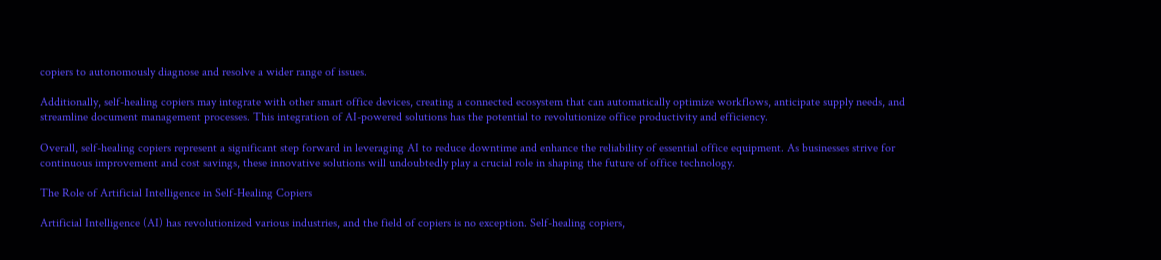copiers to autonomously diagnose and resolve a wider range of issues.

Additionally, self-healing copiers may integrate with other smart office devices, creating a connected ecosystem that can automatically optimize workflows, anticipate supply needs, and streamline document management processes. This integration of AI-powered solutions has the potential to revolutionize office productivity and efficiency.

Overall, self-healing copiers represent a significant step forward in leveraging AI to reduce downtime and enhance the reliability of essential office equipment. As businesses strive for continuous improvement and cost savings, these innovative solutions will undoubtedly play a crucial role in shaping the future of office technology.

The Role of Artificial Intelligence in Self-Healing Copiers

Artificial Intelligence (AI) has revolutionized various industries, and the field of copiers is no exception. Self-healing copiers,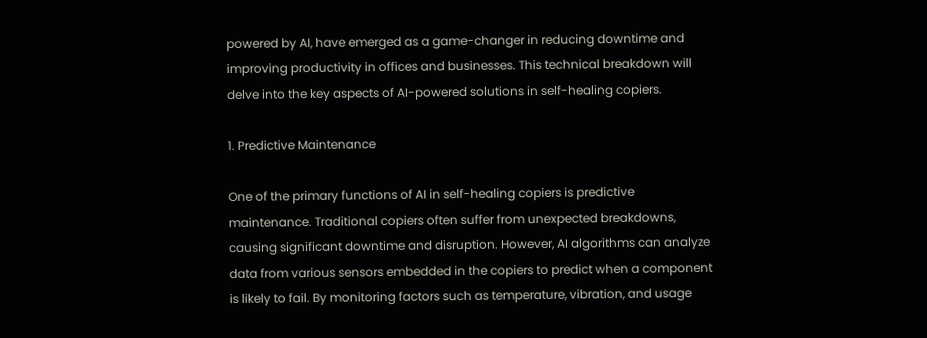powered by AI, have emerged as a game-changer in reducing downtime and improving productivity in offices and businesses. This technical breakdown will delve into the key aspects of AI-powered solutions in self-healing copiers.

1. Predictive Maintenance

One of the primary functions of AI in self-healing copiers is predictive maintenance. Traditional copiers often suffer from unexpected breakdowns, causing significant downtime and disruption. However, AI algorithms can analyze data from various sensors embedded in the copiers to predict when a component is likely to fail. By monitoring factors such as temperature, vibration, and usage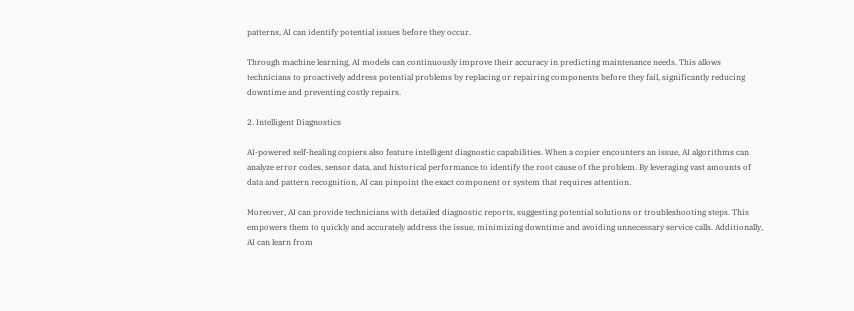patterns, AI can identify potential issues before they occur.

Through machine learning, AI models can continuously improve their accuracy in predicting maintenance needs. This allows technicians to proactively address potential problems by replacing or repairing components before they fail, significantly reducing downtime and preventing costly repairs.

2. Intelligent Diagnostics

AI-powered self-healing copiers also feature intelligent diagnostic capabilities. When a copier encounters an issue, AI algorithms can analyze error codes, sensor data, and historical performance to identify the root cause of the problem. By leveraging vast amounts of data and pattern recognition, AI can pinpoint the exact component or system that requires attention.

Moreover, AI can provide technicians with detailed diagnostic reports, suggesting potential solutions or troubleshooting steps. This empowers them to quickly and accurately address the issue, minimizing downtime and avoiding unnecessary service calls. Additionally, AI can learn from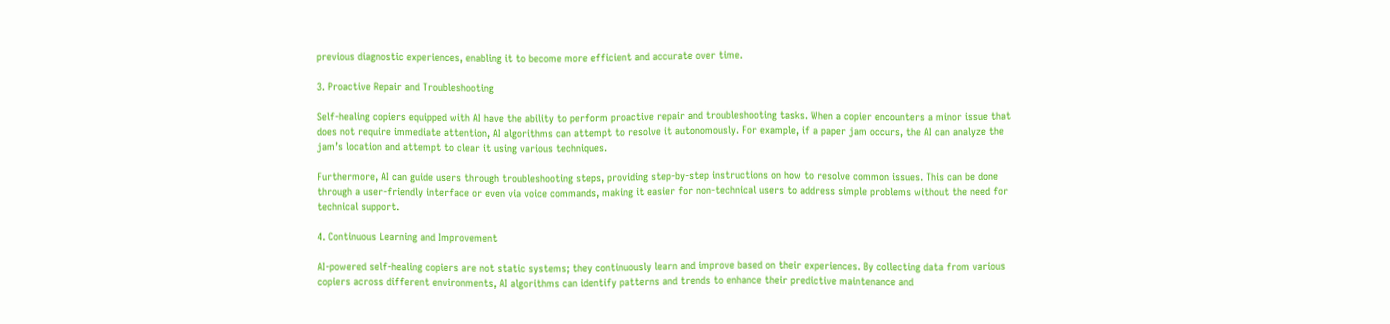previous diagnostic experiences, enabling it to become more efficient and accurate over time.

3. Proactive Repair and Troubleshooting

Self-healing copiers equipped with AI have the ability to perform proactive repair and troubleshooting tasks. When a copier encounters a minor issue that does not require immediate attention, AI algorithms can attempt to resolve it autonomously. For example, if a paper jam occurs, the AI can analyze the jam’s location and attempt to clear it using various techniques.

Furthermore, AI can guide users through troubleshooting steps, providing step-by-step instructions on how to resolve common issues. This can be done through a user-friendly interface or even via voice commands, making it easier for non-technical users to address simple problems without the need for technical support.

4. Continuous Learning and Improvement

AI-powered self-healing copiers are not static systems; they continuously learn and improve based on their experiences. By collecting data from various copiers across different environments, AI algorithms can identify patterns and trends to enhance their predictive maintenance and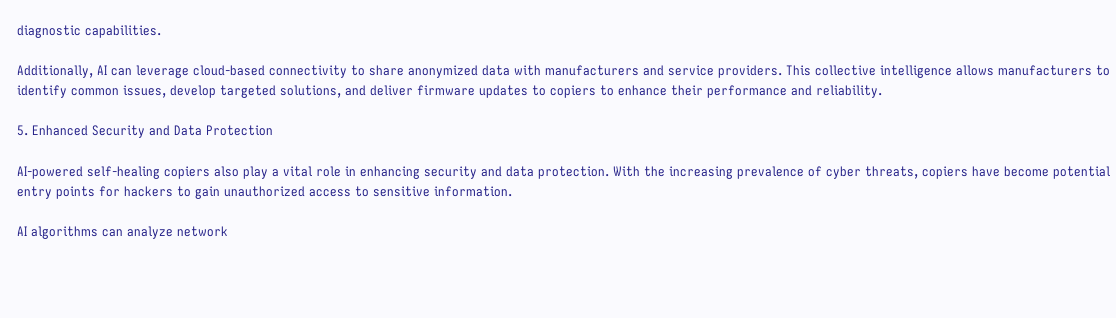diagnostic capabilities.

Additionally, AI can leverage cloud-based connectivity to share anonymized data with manufacturers and service providers. This collective intelligence allows manufacturers to identify common issues, develop targeted solutions, and deliver firmware updates to copiers to enhance their performance and reliability.

5. Enhanced Security and Data Protection

AI-powered self-healing copiers also play a vital role in enhancing security and data protection. With the increasing prevalence of cyber threats, copiers have become potential entry points for hackers to gain unauthorized access to sensitive information.

AI algorithms can analyze network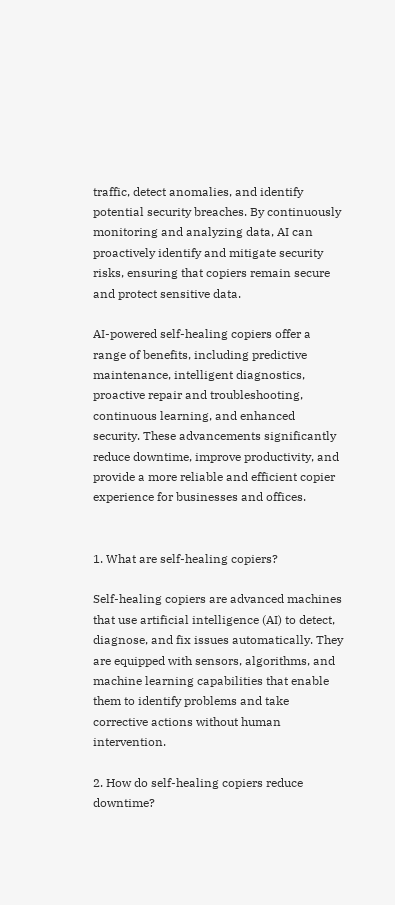traffic, detect anomalies, and identify potential security breaches. By continuously monitoring and analyzing data, AI can proactively identify and mitigate security risks, ensuring that copiers remain secure and protect sensitive data.

AI-powered self-healing copiers offer a range of benefits, including predictive maintenance, intelligent diagnostics, proactive repair and troubleshooting, continuous learning, and enhanced security. These advancements significantly reduce downtime, improve productivity, and provide a more reliable and efficient copier experience for businesses and offices.


1. What are self-healing copiers?

Self-healing copiers are advanced machines that use artificial intelligence (AI) to detect, diagnose, and fix issues automatically. They are equipped with sensors, algorithms, and machine learning capabilities that enable them to identify problems and take corrective actions without human intervention.

2. How do self-healing copiers reduce downtime?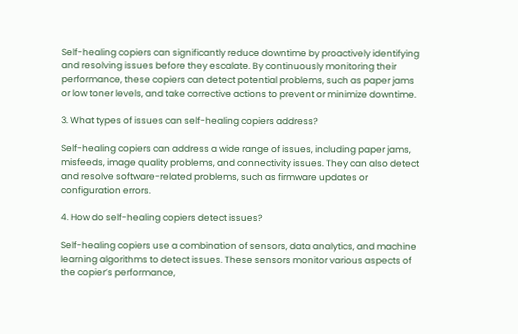Self-healing copiers can significantly reduce downtime by proactively identifying and resolving issues before they escalate. By continuously monitoring their performance, these copiers can detect potential problems, such as paper jams or low toner levels, and take corrective actions to prevent or minimize downtime.

3. What types of issues can self-healing copiers address?

Self-healing copiers can address a wide range of issues, including paper jams, misfeeds, image quality problems, and connectivity issues. They can also detect and resolve software-related problems, such as firmware updates or configuration errors.

4. How do self-healing copiers detect issues?

Self-healing copiers use a combination of sensors, data analytics, and machine learning algorithms to detect issues. These sensors monitor various aspects of the copier’s performance,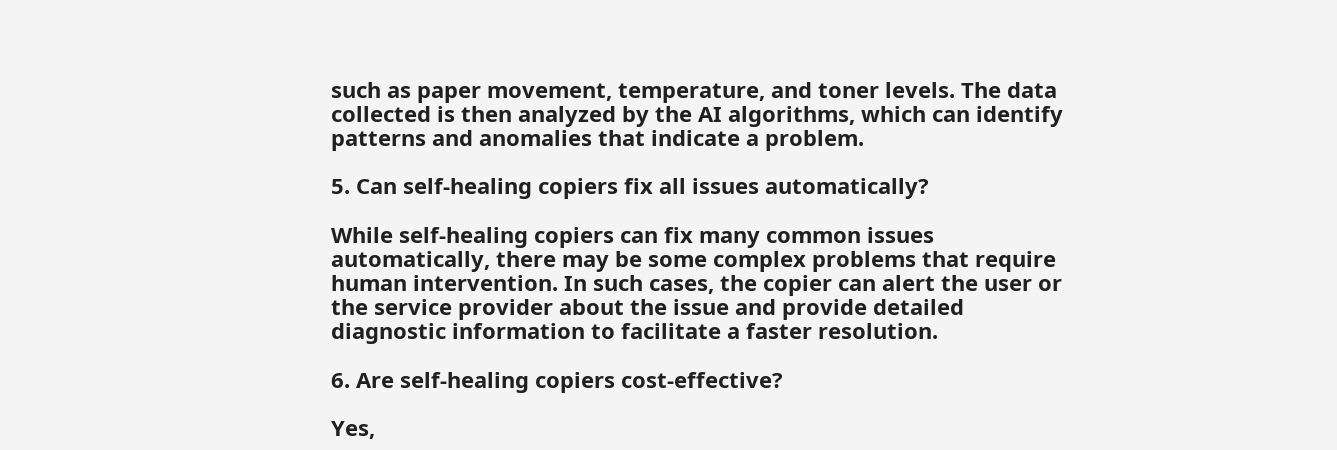such as paper movement, temperature, and toner levels. The data collected is then analyzed by the AI algorithms, which can identify patterns and anomalies that indicate a problem.

5. Can self-healing copiers fix all issues automatically?

While self-healing copiers can fix many common issues automatically, there may be some complex problems that require human intervention. In such cases, the copier can alert the user or the service provider about the issue and provide detailed diagnostic information to facilitate a faster resolution.

6. Are self-healing copiers cost-effective?

Yes,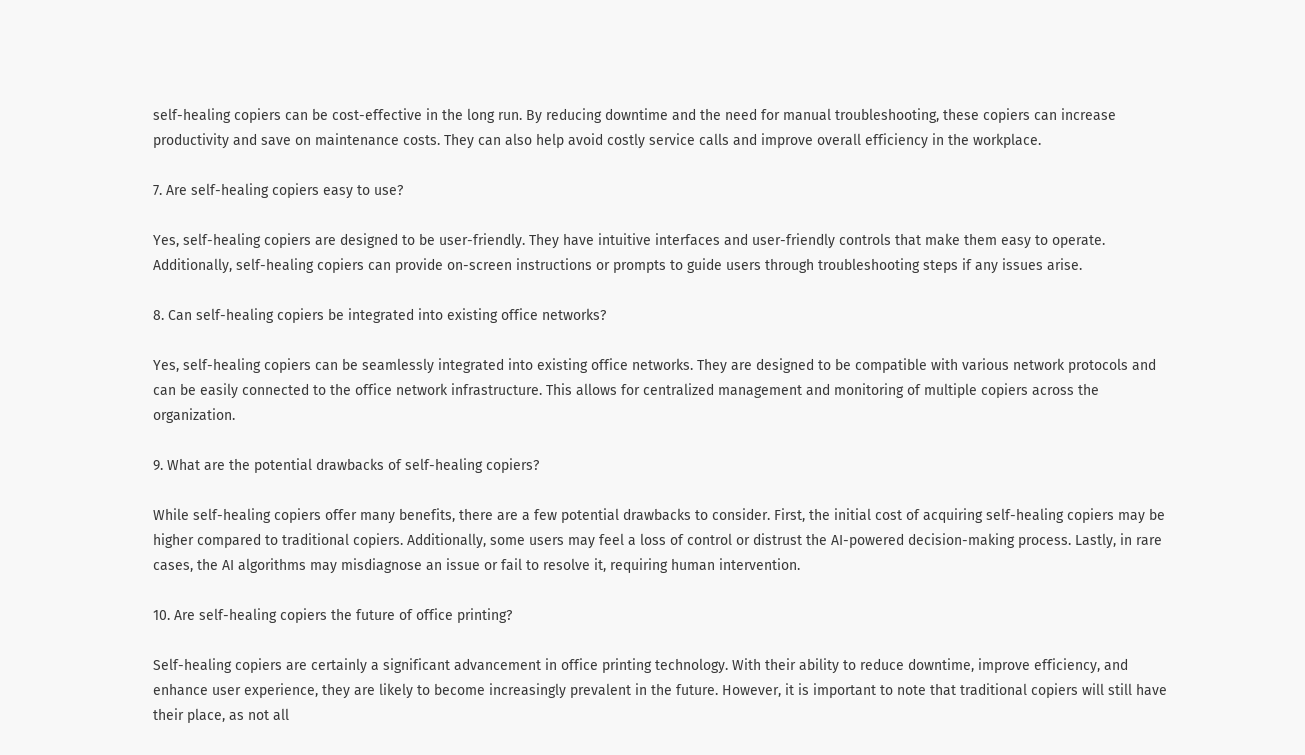self-healing copiers can be cost-effective in the long run. By reducing downtime and the need for manual troubleshooting, these copiers can increase productivity and save on maintenance costs. They can also help avoid costly service calls and improve overall efficiency in the workplace.

7. Are self-healing copiers easy to use?

Yes, self-healing copiers are designed to be user-friendly. They have intuitive interfaces and user-friendly controls that make them easy to operate. Additionally, self-healing copiers can provide on-screen instructions or prompts to guide users through troubleshooting steps if any issues arise.

8. Can self-healing copiers be integrated into existing office networks?

Yes, self-healing copiers can be seamlessly integrated into existing office networks. They are designed to be compatible with various network protocols and can be easily connected to the office network infrastructure. This allows for centralized management and monitoring of multiple copiers across the organization.

9. What are the potential drawbacks of self-healing copiers?

While self-healing copiers offer many benefits, there are a few potential drawbacks to consider. First, the initial cost of acquiring self-healing copiers may be higher compared to traditional copiers. Additionally, some users may feel a loss of control or distrust the AI-powered decision-making process. Lastly, in rare cases, the AI algorithms may misdiagnose an issue or fail to resolve it, requiring human intervention.

10. Are self-healing copiers the future of office printing?

Self-healing copiers are certainly a significant advancement in office printing technology. With their ability to reduce downtime, improve efficiency, and enhance user experience, they are likely to become increasingly prevalent in the future. However, it is important to note that traditional copiers will still have their place, as not all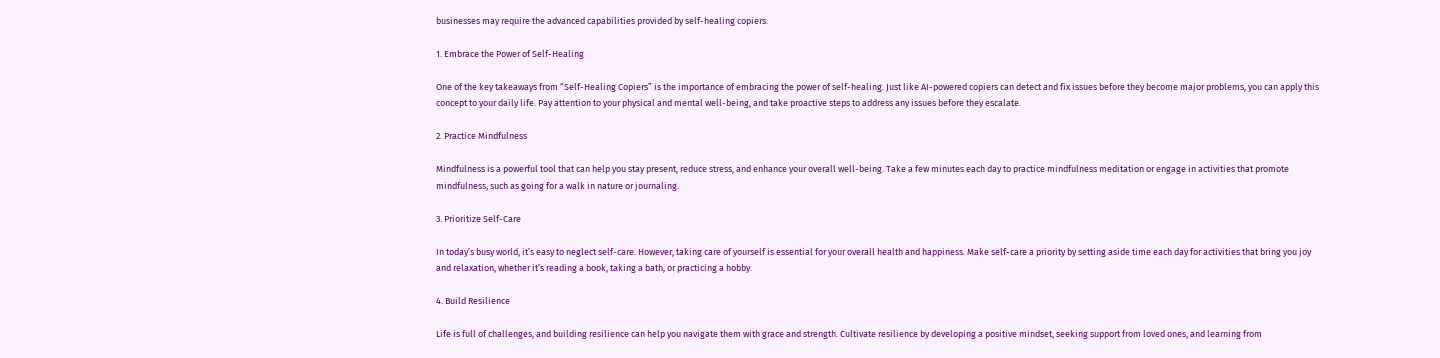businesses may require the advanced capabilities provided by self-healing copiers.

1. Embrace the Power of Self-Healing

One of the key takeaways from “Self-Healing Copiers” is the importance of embracing the power of self-healing. Just like AI-powered copiers can detect and fix issues before they become major problems, you can apply this concept to your daily life. Pay attention to your physical and mental well-being, and take proactive steps to address any issues before they escalate.

2. Practice Mindfulness

Mindfulness is a powerful tool that can help you stay present, reduce stress, and enhance your overall well-being. Take a few minutes each day to practice mindfulness meditation or engage in activities that promote mindfulness, such as going for a walk in nature or journaling.

3. Prioritize Self-Care

In today’s busy world, it’s easy to neglect self-care. However, taking care of yourself is essential for your overall health and happiness. Make self-care a priority by setting aside time each day for activities that bring you joy and relaxation, whether it’s reading a book, taking a bath, or practicing a hobby.

4. Build Resilience

Life is full of challenges, and building resilience can help you navigate them with grace and strength. Cultivate resilience by developing a positive mindset, seeking support from loved ones, and learning from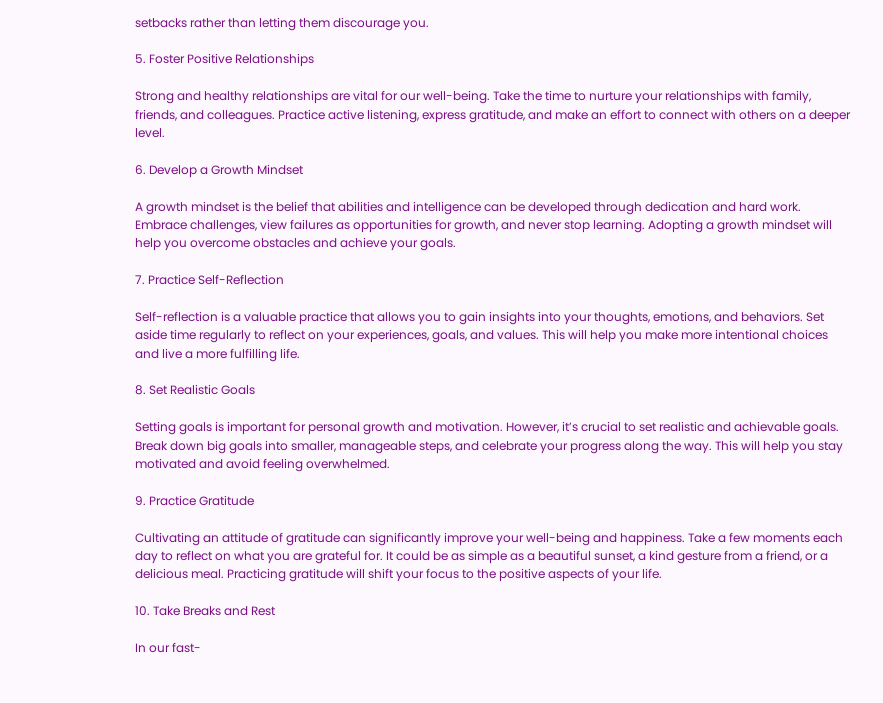setbacks rather than letting them discourage you.

5. Foster Positive Relationships

Strong and healthy relationships are vital for our well-being. Take the time to nurture your relationships with family, friends, and colleagues. Practice active listening, express gratitude, and make an effort to connect with others on a deeper level.

6. Develop a Growth Mindset

A growth mindset is the belief that abilities and intelligence can be developed through dedication and hard work. Embrace challenges, view failures as opportunities for growth, and never stop learning. Adopting a growth mindset will help you overcome obstacles and achieve your goals.

7. Practice Self-Reflection

Self-reflection is a valuable practice that allows you to gain insights into your thoughts, emotions, and behaviors. Set aside time regularly to reflect on your experiences, goals, and values. This will help you make more intentional choices and live a more fulfilling life.

8. Set Realistic Goals

Setting goals is important for personal growth and motivation. However, it’s crucial to set realistic and achievable goals. Break down big goals into smaller, manageable steps, and celebrate your progress along the way. This will help you stay motivated and avoid feeling overwhelmed.

9. Practice Gratitude

Cultivating an attitude of gratitude can significantly improve your well-being and happiness. Take a few moments each day to reflect on what you are grateful for. It could be as simple as a beautiful sunset, a kind gesture from a friend, or a delicious meal. Practicing gratitude will shift your focus to the positive aspects of your life.

10. Take Breaks and Rest

In our fast-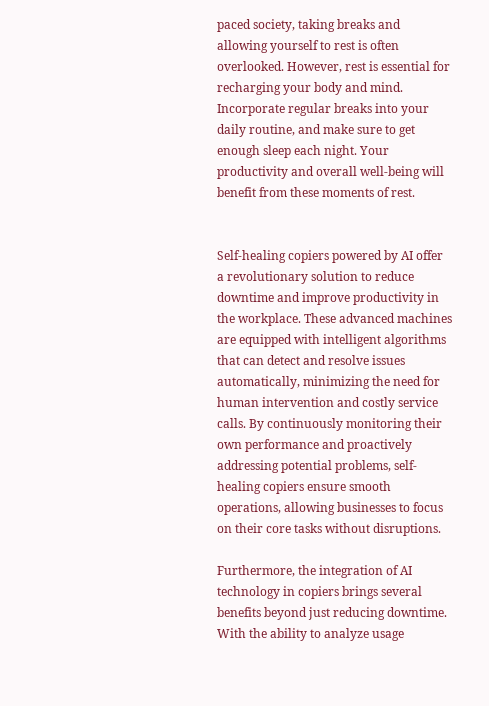paced society, taking breaks and allowing yourself to rest is often overlooked. However, rest is essential for recharging your body and mind. Incorporate regular breaks into your daily routine, and make sure to get enough sleep each night. Your productivity and overall well-being will benefit from these moments of rest.


Self-healing copiers powered by AI offer a revolutionary solution to reduce downtime and improve productivity in the workplace. These advanced machines are equipped with intelligent algorithms that can detect and resolve issues automatically, minimizing the need for human intervention and costly service calls. By continuously monitoring their own performance and proactively addressing potential problems, self-healing copiers ensure smooth operations, allowing businesses to focus on their core tasks without disruptions.

Furthermore, the integration of AI technology in copiers brings several benefits beyond just reducing downtime. With the ability to analyze usage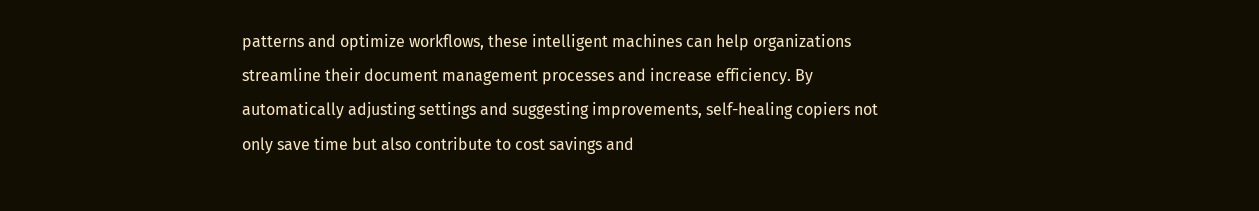patterns and optimize workflows, these intelligent machines can help organizations streamline their document management processes and increase efficiency. By automatically adjusting settings and suggesting improvements, self-healing copiers not only save time but also contribute to cost savings and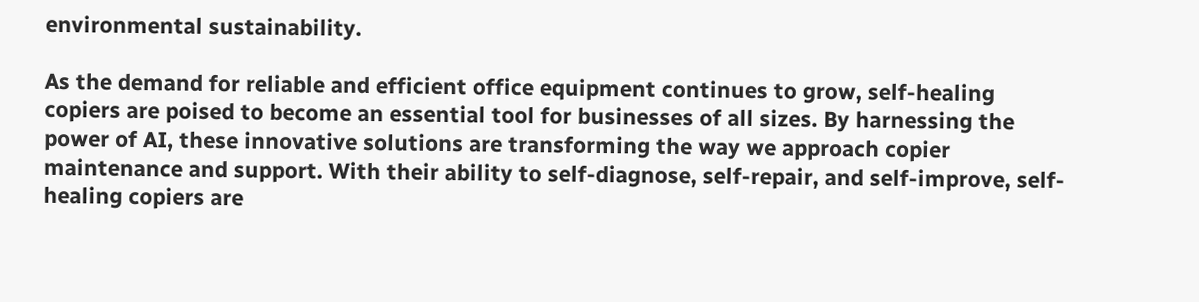environmental sustainability.

As the demand for reliable and efficient office equipment continues to grow, self-healing copiers are poised to become an essential tool for businesses of all sizes. By harnessing the power of AI, these innovative solutions are transforming the way we approach copier maintenance and support. With their ability to self-diagnose, self-repair, and self-improve, self-healing copiers are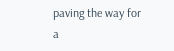paving the way for a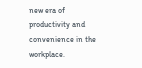new era of productivity and convenience in the workplace.